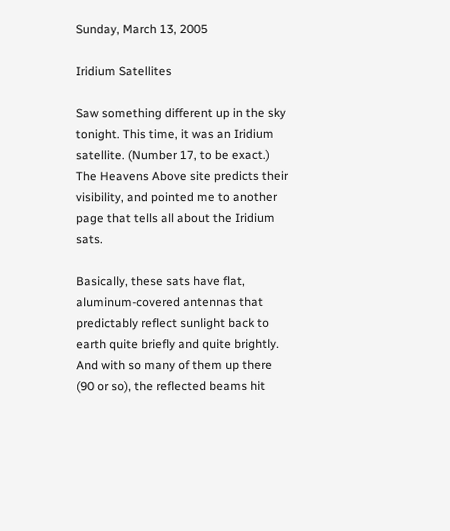Sunday, March 13, 2005

Iridium Satellites

Saw something different up in the sky tonight. This time, it was an Iridium satellite. (Number 17, to be exact.) The Heavens Above site predicts their visibility, and pointed me to another page that tells all about the Iridium sats.

Basically, these sats have flat, aluminum-covered antennas that predictably reflect sunlight back to earth quite briefly and quite brightly. And with so many of them up there (90 or so), the reflected beams hit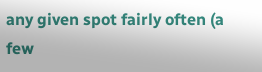any given spot fairly often (a few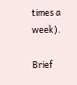times a week).

Brief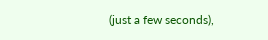(just a few seconds),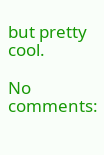but pretty cool.

No comments: